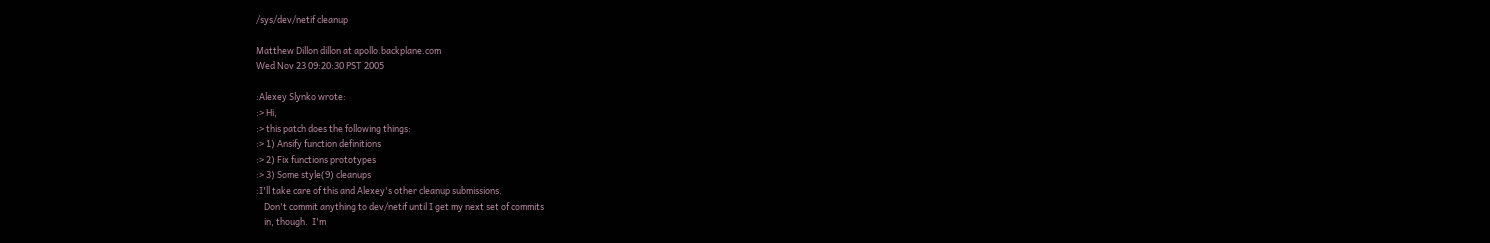/sys/dev/netif cleanup

Matthew Dillon dillon at apollo.backplane.com
Wed Nov 23 09:20:30 PST 2005

:Alexey Slynko wrote:
:> Hi,
:> this patch does the following things:
:> 1) Ansify function definitions
:> 2) Fix functions prototypes
:> 3) Some style(9) cleanups
:I'll take care of this and Alexey's other cleanup submissions.
    Don't commit anything to dev/netif until I get my next set of commits
    in, though.  I'm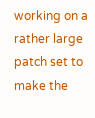working on a rather large patch set to make the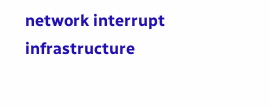network interrupt infrastructure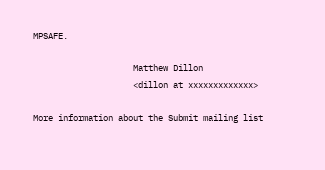MPSAFE.

                    Matthew Dillon
                    <dillon at xxxxxxxxxxxxx>

More information about the Submit mailing list